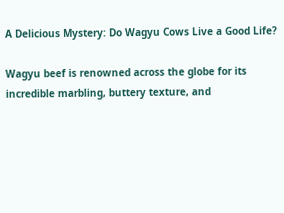A Delicious Mystery: Do Wagyu Cows Live a Good Life?

Wagyu beef is renowned across the globe for its incredible marbling, buttery texture, and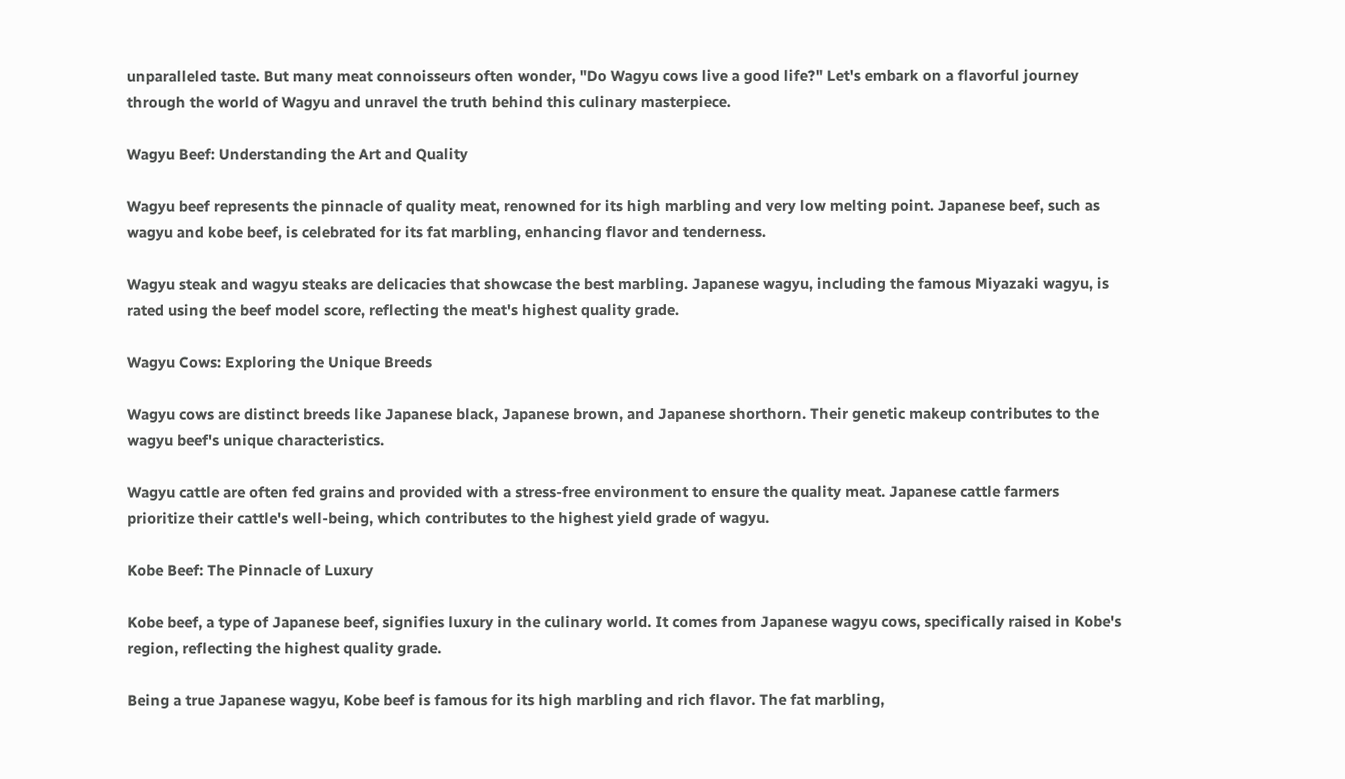unparalleled taste. But many meat connoisseurs often wonder, "Do Wagyu cows live a good life?" Let's embark on a flavorful journey through the world of Wagyu and unravel the truth behind this culinary masterpiece.

Wagyu Beef: Understanding the Art and Quality

Wagyu beef represents the pinnacle of quality meat, renowned for its high marbling and very low melting point. Japanese beef, such as wagyu and kobe beef, is celebrated for its fat marbling, enhancing flavor and tenderness.

Wagyu steak and wagyu steaks are delicacies that showcase the best marbling. Japanese wagyu, including the famous Miyazaki wagyu, is rated using the beef model score, reflecting the meat's highest quality grade.

Wagyu Cows: Exploring the Unique Breeds

Wagyu cows are distinct breeds like Japanese black, Japanese brown, and Japanese shorthorn. Their genetic makeup contributes to the wagyu beef's unique characteristics.

Wagyu cattle are often fed grains and provided with a stress-free environment to ensure the quality meat. Japanese cattle farmers prioritize their cattle's well-being, which contributes to the highest yield grade of wagyu.

Kobe Beef: The Pinnacle of Luxury

Kobe beef, a type of Japanese beef, signifies luxury in the culinary world. It comes from Japanese wagyu cows, specifically raised in Kobe's region, reflecting the highest quality grade.

Being a true Japanese wagyu, Kobe beef is famous for its high marbling and rich flavor. The fat marbling,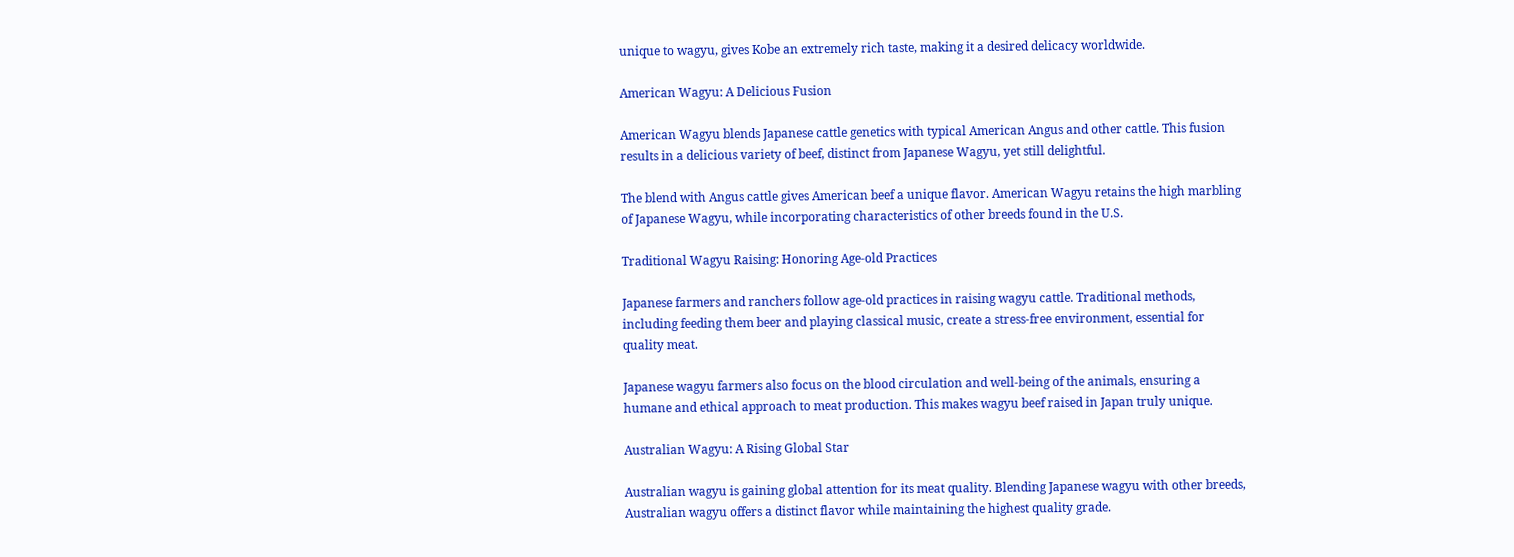unique to wagyu, gives Kobe an extremely rich taste, making it a desired delicacy worldwide.

American Wagyu: A Delicious Fusion

American Wagyu blends Japanese cattle genetics with typical American Angus and other cattle. This fusion results in a delicious variety of beef, distinct from Japanese Wagyu, yet still delightful.

The blend with Angus cattle gives American beef a unique flavor. American Wagyu retains the high marbling of Japanese Wagyu, while incorporating characteristics of other breeds found in the U.S.

Traditional Wagyu Raising: Honoring Age-old Practices

Japanese farmers and ranchers follow age-old practices in raising wagyu cattle. Traditional methods, including feeding them beer and playing classical music, create a stress-free environment, essential for quality meat.

Japanese wagyu farmers also focus on the blood circulation and well-being of the animals, ensuring a humane and ethical approach to meat production. This makes wagyu beef raised in Japan truly unique.

Australian Wagyu: A Rising Global Star

Australian wagyu is gaining global attention for its meat quality. Blending Japanese wagyu with other breeds, Australian wagyu offers a distinct flavor while maintaining the highest quality grade.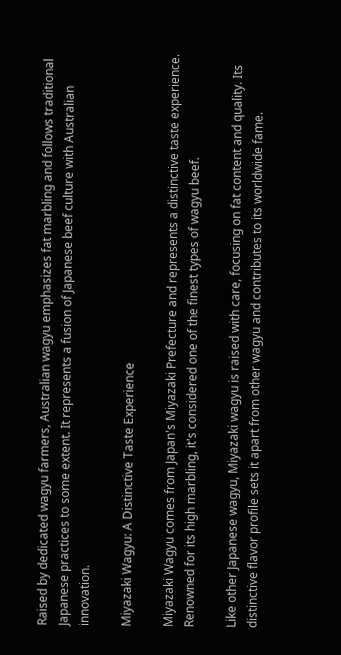Raised by dedicated wagyu farmers, Australian wagyu emphasizes fat marbling and follows traditional Japanese practices to some extent. It represents a fusion of Japanese beef culture with Australian innovation.

Miyazaki Wagyu: A Distinctive Taste Experience

Miyazaki Wagyu comes from Japan's Miyazaki Prefecture and represents a distinctive taste experience. Renowned for its high marbling, it's considered one of the finest types of wagyu beef.

Like other Japanese wagyu, Miyazaki wagyu is raised with care, focusing on fat content and quality. Its distinctive flavor profile sets it apart from other wagyu and contributes to its worldwide fame.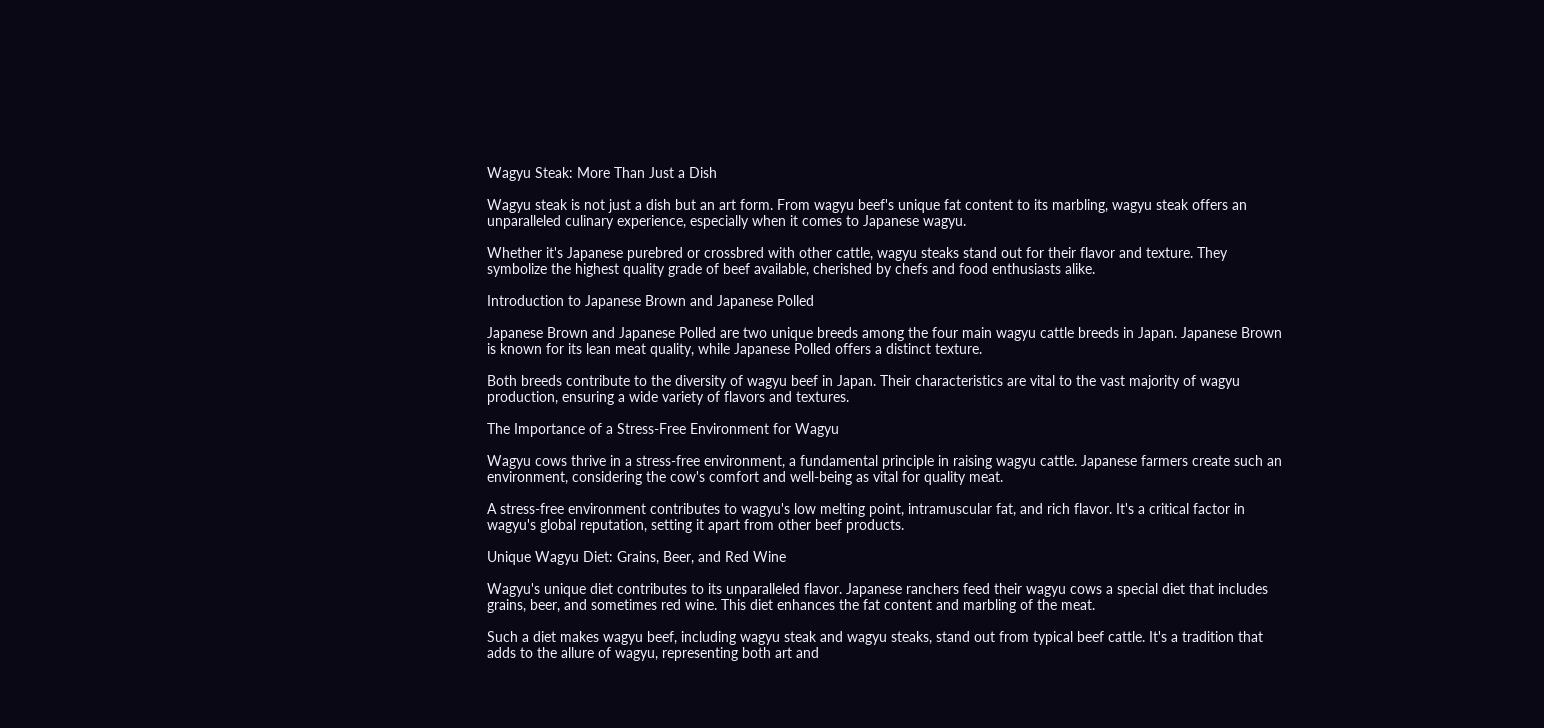Wagyu Steak: More Than Just a Dish

Wagyu steak is not just a dish but an art form. From wagyu beef's unique fat content to its marbling, wagyu steak offers an unparalleled culinary experience, especially when it comes to Japanese wagyu.

Whether it's Japanese purebred or crossbred with other cattle, wagyu steaks stand out for their flavor and texture. They symbolize the highest quality grade of beef available, cherished by chefs and food enthusiasts alike.

Introduction to Japanese Brown and Japanese Polled

Japanese Brown and Japanese Polled are two unique breeds among the four main wagyu cattle breeds in Japan. Japanese Brown is known for its lean meat quality, while Japanese Polled offers a distinct texture.

Both breeds contribute to the diversity of wagyu beef in Japan. Their characteristics are vital to the vast majority of wagyu production, ensuring a wide variety of flavors and textures.

The Importance of a Stress-Free Environment for Wagyu

Wagyu cows thrive in a stress-free environment, a fundamental principle in raising wagyu cattle. Japanese farmers create such an environment, considering the cow's comfort and well-being as vital for quality meat.

A stress-free environment contributes to wagyu's low melting point, intramuscular fat, and rich flavor. It's a critical factor in wagyu's global reputation, setting it apart from other beef products.

Unique Wagyu Diet: Grains, Beer, and Red Wine

Wagyu's unique diet contributes to its unparalleled flavor. Japanese ranchers feed their wagyu cows a special diet that includes grains, beer, and sometimes red wine. This diet enhances the fat content and marbling of the meat.

Such a diet makes wagyu beef, including wagyu steak and wagyu steaks, stand out from typical beef cattle. It's a tradition that adds to the allure of wagyu, representing both art and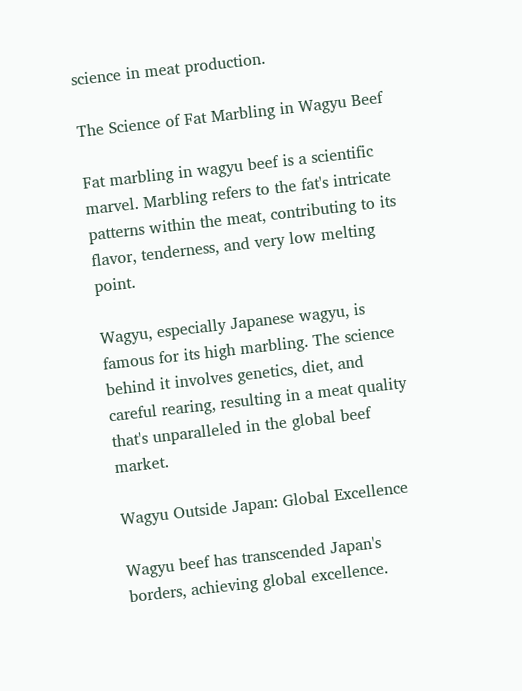science in meat production.

The Science of Fat Marbling in Wagyu Beef

Fat marbling in wagyu beef is a scientific marvel. Marbling refers to the fat's intricate patterns within the meat, contributing to its flavor, tenderness, and very low melting point.

Wagyu, especially Japanese wagyu, is famous for its high marbling. The science behind it involves genetics, diet, and careful rearing, resulting in a meat quality that's unparalleled in the global beef market.

Wagyu Outside Japan: Global Excellence

Wagyu beef has transcended Japan's borders, achieving global excellence.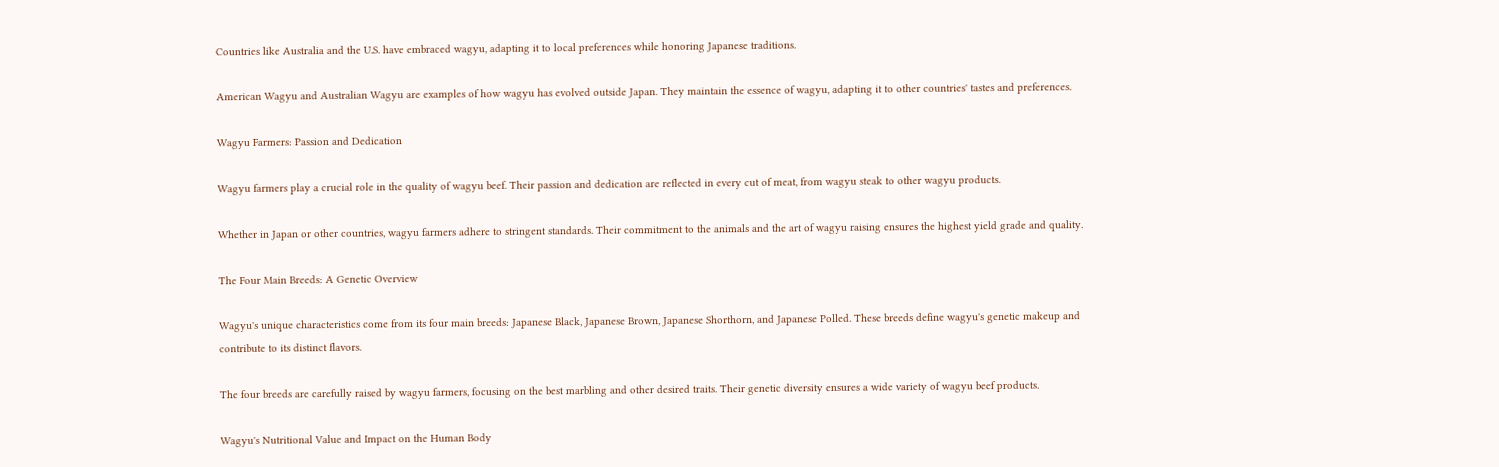Countries like Australia and the U.S. have embraced wagyu, adapting it to local preferences while honoring Japanese traditions.

American Wagyu and Australian Wagyu are examples of how wagyu has evolved outside Japan. They maintain the essence of wagyu, adapting it to other countries' tastes and preferences.

Wagyu Farmers: Passion and Dedication

Wagyu farmers play a crucial role in the quality of wagyu beef. Their passion and dedication are reflected in every cut of meat, from wagyu steak to other wagyu products.

Whether in Japan or other countries, wagyu farmers adhere to stringent standards. Their commitment to the animals and the art of wagyu raising ensures the highest yield grade and quality.

The Four Main Breeds: A Genetic Overview

Wagyu's unique characteristics come from its four main breeds: Japanese Black, Japanese Brown, Japanese Shorthorn, and Japanese Polled. These breeds define wagyu's genetic makeup and contribute to its distinct flavors.

The four breeds are carefully raised by wagyu farmers, focusing on the best marbling and other desired traits. Their genetic diversity ensures a wide variety of wagyu beef products.

Wagyu's Nutritional Value and Impact on the Human Body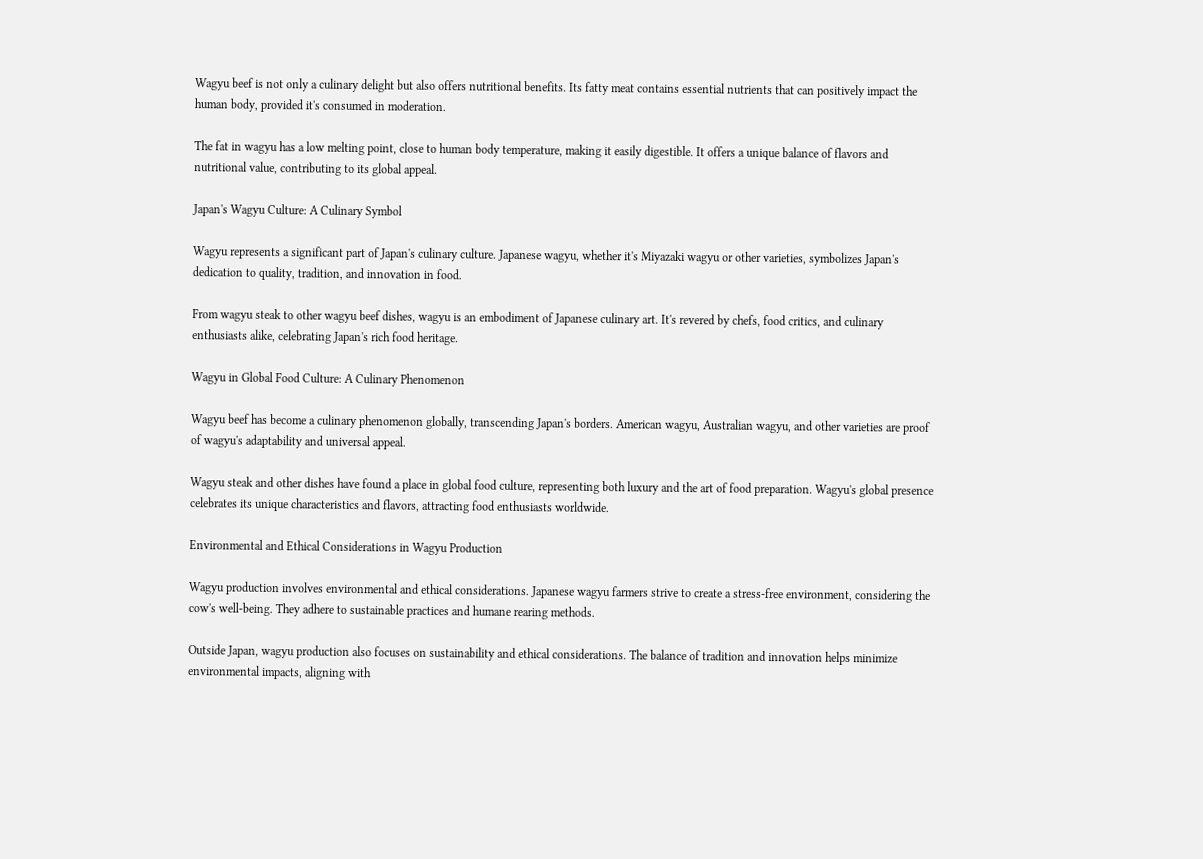Wagyu beef is not only a culinary delight but also offers nutritional benefits. Its fatty meat contains essential nutrients that can positively impact the human body, provided it's consumed in moderation.

The fat in wagyu has a low melting point, close to human body temperature, making it easily digestible. It offers a unique balance of flavors and nutritional value, contributing to its global appeal.

Japan's Wagyu Culture: A Culinary Symbol

Wagyu represents a significant part of Japan's culinary culture. Japanese wagyu, whether it's Miyazaki wagyu or other varieties, symbolizes Japan's dedication to quality, tradition, and innovation in food.

From wagyu steak to other wagyu beef dishes, wagyu is an embodiment of Japanese culinary art. It's revered by chefs, food critics, and culinary enthusiasts alike, celebrating Japan's rich food heritage.

Wagyu in Global Food Culture: A Culinary Phenomenon

Wagyu beef has become a culinary phenomenon globally, transcending Japan's borders. American wagyu, Australian wagyu, and other varieties are proof of wagyu's adaptability and universal appeal.

Wagyu steak and other dishes have found a place in global food culture, representing both luxury and the art of food preparation. Wagyu's global presence celebrates its unique characteristics and flavors, attracting food enthusiasts worldwide.

Environmental and Ethical Considerations in Wagyu Production

Wagyu production involves environmental and ethical considerations. Japanese wagyu farmers strive to create a stress-free environment, considering the cow's well-being. They adhere to sustainable practices and humane rearing methods.

Outside Japan, wagyu production also focuses on sustainability and ethical considerations. The balance of tradition and innovation helps minimize environmental impacts, aligning with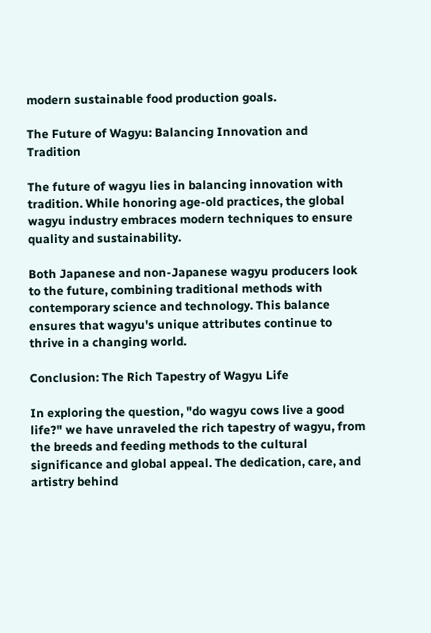modern sustainable food production goals.

The Future of Wagyu: Balancing Innovation and Tradition

The future of wagyu lies in balancing innovation with tradition. While honoring age-old practices, the global wagyu industry embraces modern techniques to ensure quality and sustainability.

Both Japanese and non-Japanese wagyu producers look to the future, combining traditional methods with contemporary science and technology. This balance ensures that wagyu's unique attributes continue to thrive in a changing world.

Conclusion: The Rich Tapestry of Wagyu Life

In exploring the question, "do wagyu cows live a good life?" we have unraveled the rich tapestry of wagyu, from the breeds and feeding methods to the cultural significance and global appeal. The dedication, care, and artistry behind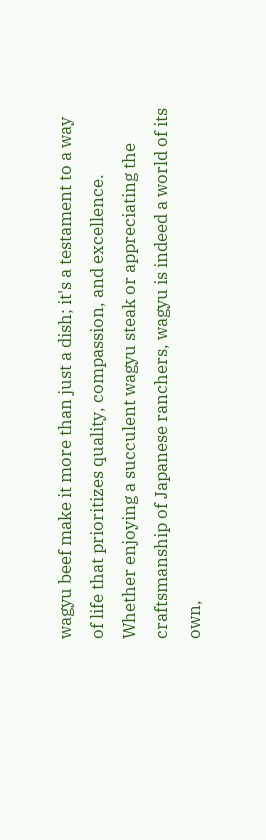wagyu beef make it more than just a dish; it's a testament to a way of life that prioritizes quality, compassion, and excellence. Whether enjoying a succulent wagyu steak or appreciating the craftsmanship of Japanese ranchers, wagyu is indeed a world of its own,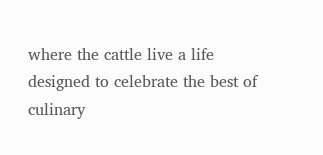where the cattle live a life designed to celebrate the best of culinary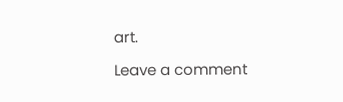art.

Leave a comment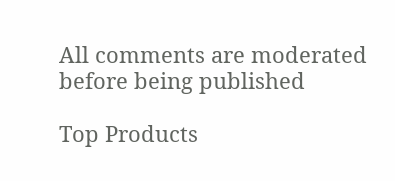All comments are moderated before being published

Top Products